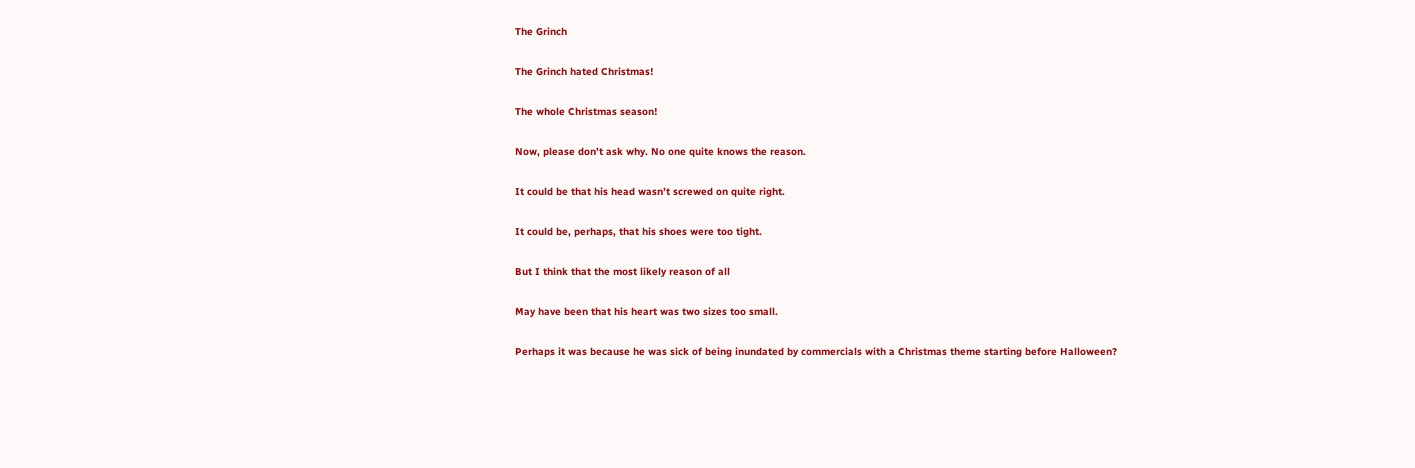The Grinch

The Grinch hated Christmas!

The whole Christmas season!

Now, please don’t ask why. No one quite knows the reason.

It could be that his head wasn’t screwed on quite right.

It could be, perhaps, that his shoes were too tight.

But I think that the most likely reason of all

May have been that his heart was two sizes too small.

Perhaps it was because he was sick of being inundated by commercials with a Christmas theme starting before Halloween?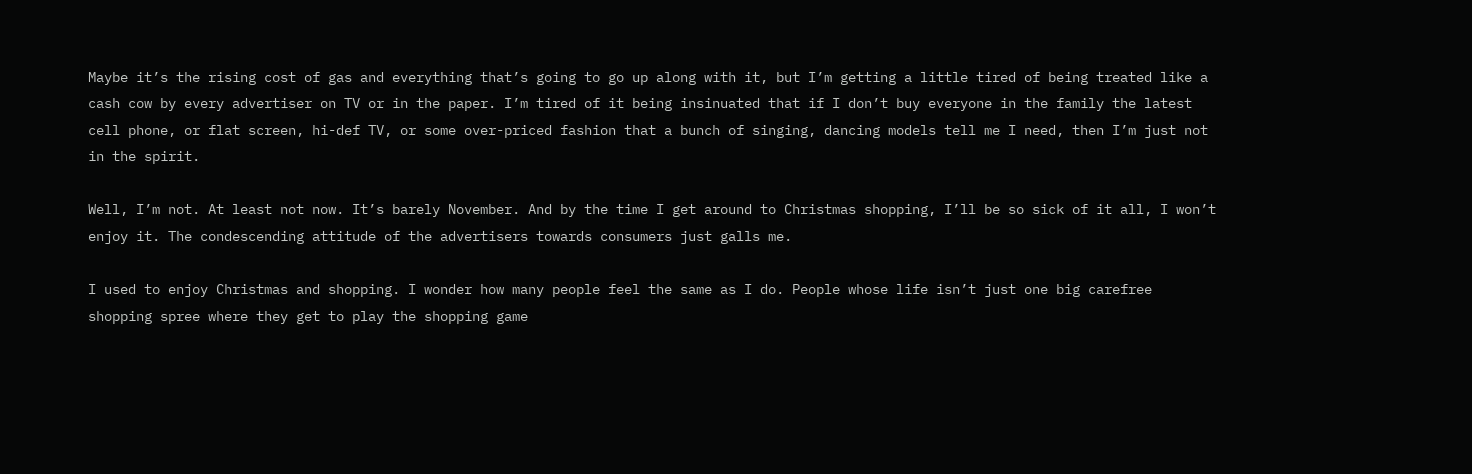Maybe it’s the rising cost of gas and everything that’s going to go up along with it, but I’m getting a little tired of being treated like a cash cow by every advertiser on TV or in the paper. I’m tired of it being insinuated that if I don’t buy everyone in the family the latest cell phone, or flat screen, hi-def TV, or some over-priced fashion that a bunch of singing, dancing models tell me I need, then I’m just not in the spirit.

Well, I’m not. At least not now. It’s barely November. And by the time I get around to Christmas shopping, I’ll be so sick of it all, I won’t enjoy it. The condescending attitude of the advertisers towards consumers just galls me.

I used to enjoy Christmas and shopping. I wonder how many people feel the same as I do. People whose life isn’t just one big carefree shopping spree where they get to play the shopping game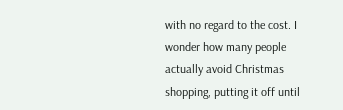with no regard to the cost. I wonder how many people actually avoid Christmas shopping, putting it off until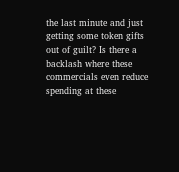the last minute and just getting some token gifts out of guilt? Is there a backlash where these commercials even reduce spending at these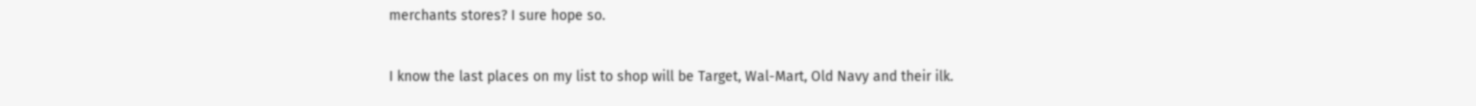merchants stores? I sure hope so.

I know the last places on my list to shop will be Target, Wal-Mart, Old Navy and their ilk.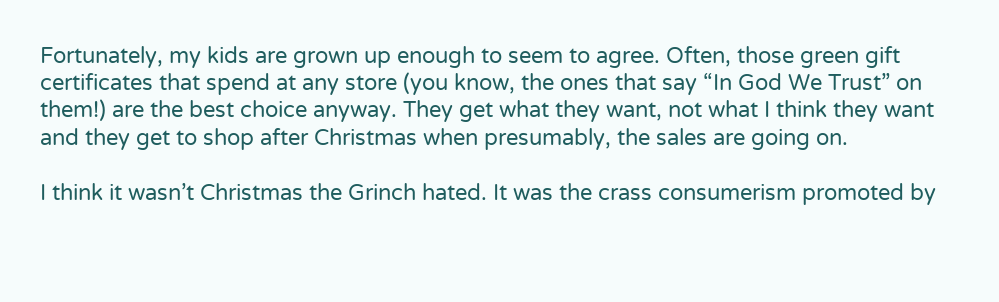Fortunately, my kids are grown up enough to seem to agree. Often, those green gift certificates that spend at any store (you know, the ones that say “In God We Trust” on them!) are the best choice anyway. They get what they want, not what I think they want and they get to shop after Christmas when presumably, the sales are going on.

I think it wasn’t Christmas the Grinch hated. It was the crass consumerism promoted by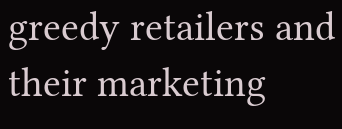greedy retailers and their marketing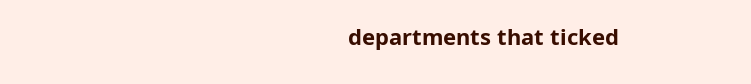departments that ticked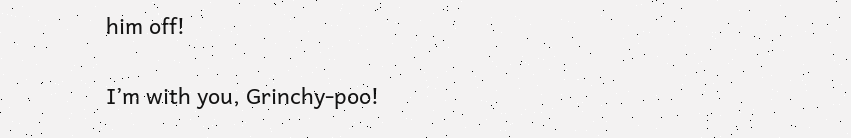him off!

I’m with you, Grinchy-poo!